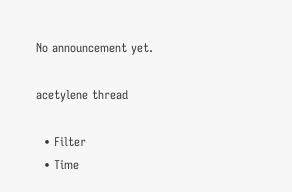No announcement yet.

acetylene thread

  • Filter
  • Time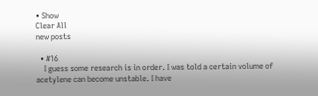• Show
Clear All
new posts

  • #16
    I guess some research is in order. I was told a certain volume of acetylene can become unstable. I have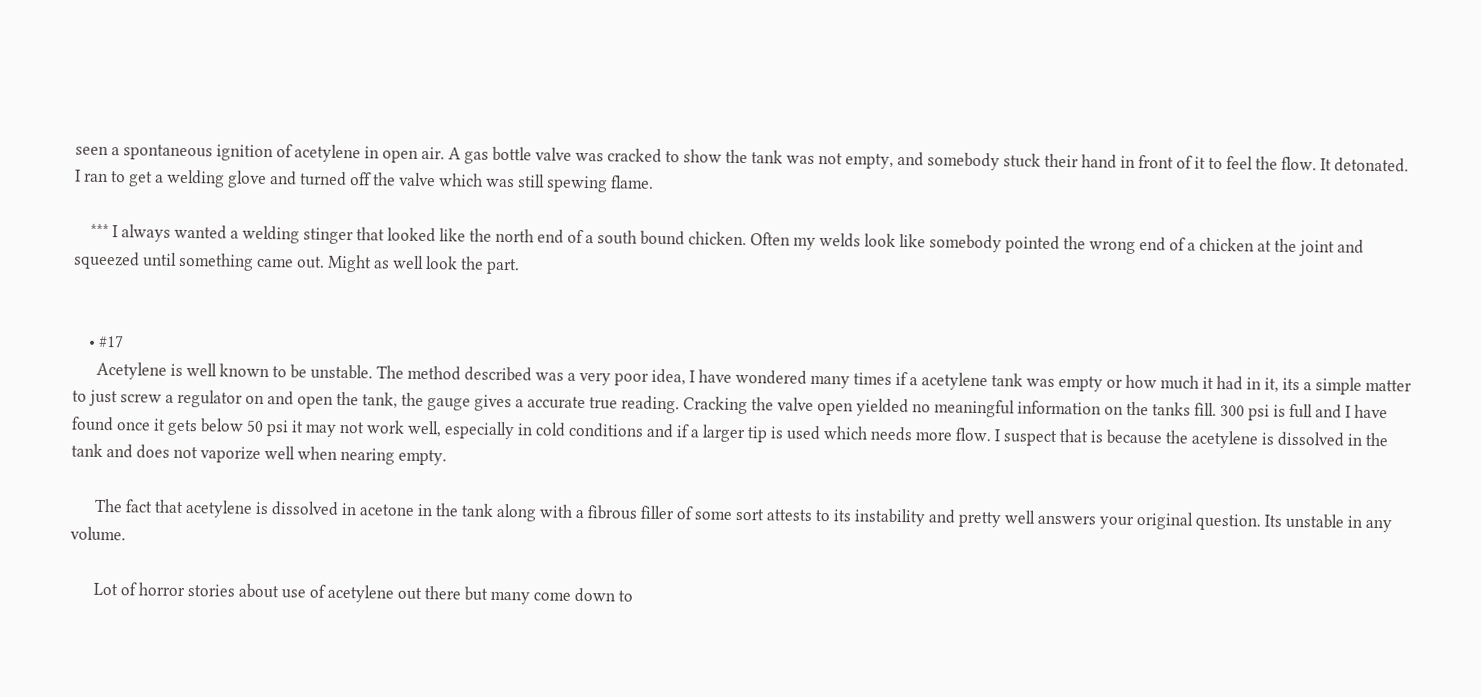seen a spontaneous ignition of acetylene in open air. A gas bottle valve was cracked to show the tank was not empty, and somebody stuck their hand in front of it to feel the flow. It detonated. I ran to get a welding glove and turned off the valve which was still spewing flame.

    *** I always wanted a welding stinger that looked like the north end of a south bound chicken. Often my welds look like somebody pointed the wrong end of a chicken at the joint and squeezed until something came out. Might as well look the part.


    • #17
      Acetylene is well known to be unstable. The method described was a very poor idea, I have wondered many times if a acetylene tank was empty or how much it had in it, its a simple matter to just screw a regulator on and open the tank, the gauge gives a accurate true reading. Cracking the valve open yielded no meaningful information on the tanks fill. 300 psi is full and I have found once it gets below 50 psi it may not work well, especially in cold conditions and if a larger tip is used which needs more flow. I suspect that is because the acetylene is dissolved in the tank and does not vaporize well when nearing empty.

      The fact that acetylene is dissolved in acetone in the tank along with a fibrous filler of some sort attests to its instability and pretty well answers your original question. Its unstable in any volume.

      Lot of horror stories about use of acetylene out there but many come down to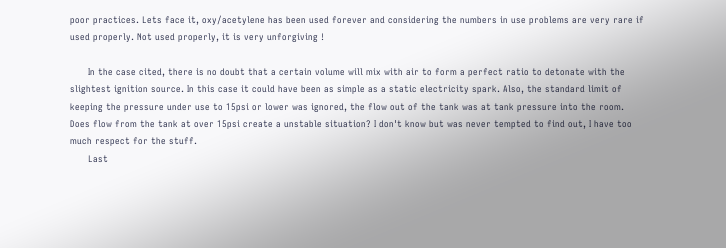poor practices. Lets face it, oxy/acetylene has been used forever and considering the numbers in use problems are very rare if used properly. Not used properly, it is very unforgiving !

      In the case cited, there is no doubt that a certain volume will mix with air to form a perfect ratio to detonate with the slightest ignition source. In this case it could have been as simple as a static electricity spark. Also, the standard limit of keeping the pressure under use to 15psi or lower was ignored, the flow out of the tank was at tank pressure into the room. Does flow from the tank at over 15psi create a unstable situation? I don't know but was never tempted to find out, I have too much respect for the stuff.
      Last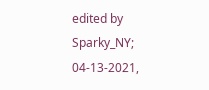edited by Sparky_NY; 04-13-2021,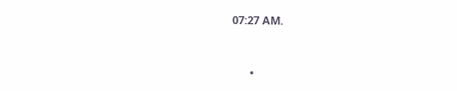07:27 AM.


      •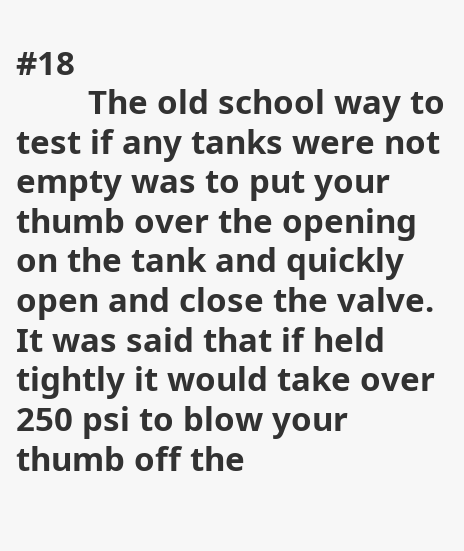#18
        The old school way to test if any tanks were not empty was to put your thumb over the opening on the tank and quickly open and close the valve. It was said that if held tightly it would take over 250 psi to blow your thumb off the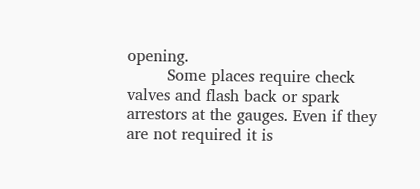opening.
        Some places require check valves and flash back or spark arrestors at the gauges. Even if they are not required it is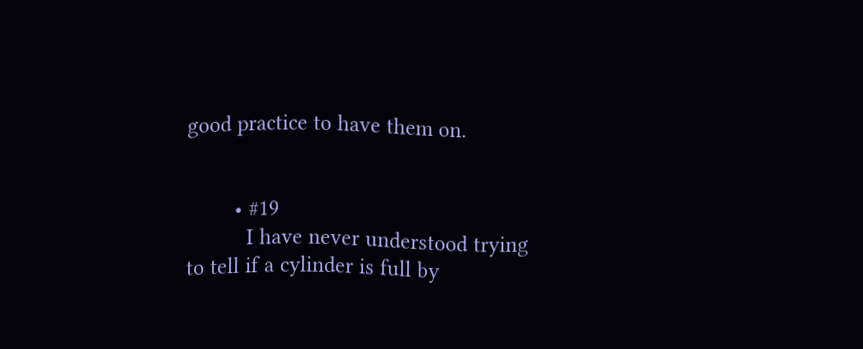good practice to have them on.


        • #19
          I have never understood trying to tell if a cylinder is full by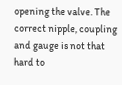opening the valve. The correct nipple, coupling and gauge is not that hard to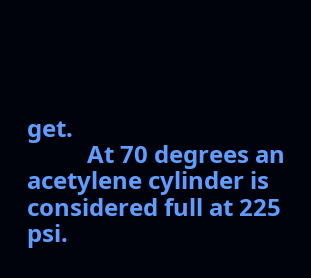get.
          At 70 degrees an acetylene cylinder is considered full at 225 psi.